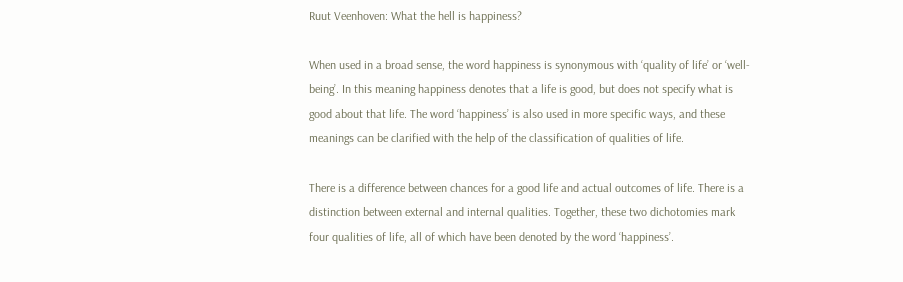Ruut Veenhoven: What the hell is happiness?

When used in a broad sense, the word happiness is synonymous with ‘quality of life’ or ‘well-being’. In this meaning happiness denotes that a life is good, but does not specify what is good about that life. The word ‘happiness’ is also used in more specific ways, and these meanings can be clarified with the help of the classification of qualities of life.

There is a difference between chances for a good life and actual outcomes of life. There is a distinction between external and internal qualities. Together, these two dichotomies mark four qualities of life, all of which have been denoted by the word ‘happiness’.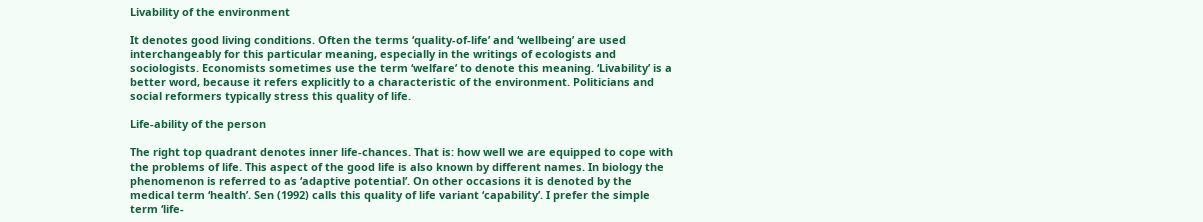Livability of the environment

It denotes good living conditions. Often the terms ‘quality-of-life’ and ‘wellbeing’ are used interchangeably for this particular meaning, especially in the writings of ecologists and sociologists. Economists sometimes use the term ‘welfare’ to denote this meaning. ‘Livability’ is a better word, because it refers explicitly to a characteristic of the environment. Politicians and social reformers typically stress this quality of life.

Life-ability of the person

The right top quadrant denotes inner life-chances. That is: how well we are equipped to cope with the problems of life. This aspect of the good life is also known by different names. In biology the phenomenon is referred to as ‘adaptive potential’. On other occasions it is denoted by the medical term ‘health’. Sen (1992) calls this quality of life variant ‘capability’. I prefer the simple term ‘life-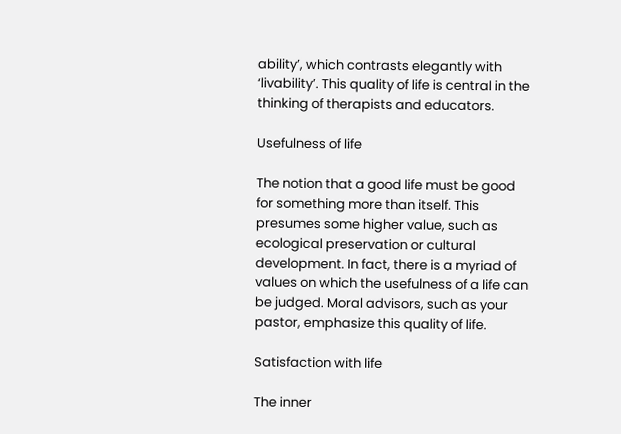ability’, which contrasts elegantly with ‘livability’. This quality of life is central in the thinking of therapists and educators.

Usefulness of life

The notion that a good life must be good for something more than itself. This presumes some higher value, such as ecological preservation or cultural development. In fact, there is a myriad of values on which the usefulness of a life can be judged. Moral advisors, such as your pastor, emphasize this quality of life.

Satisfaction with life

The inner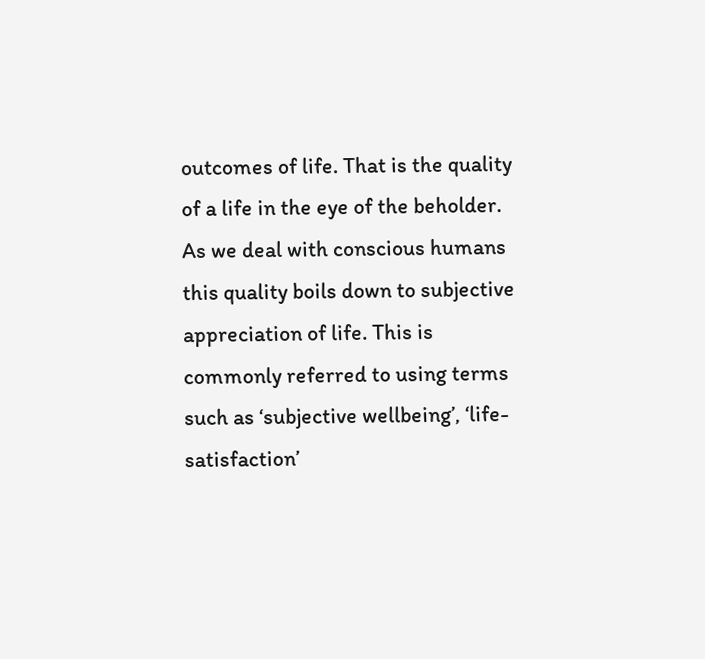outcomes of life. That is the quality of a life in the eye of the beholder. As we deal with conscious humans this quality boils down to subjective appreciation of life. This is commonly referred to using terms such as ‘subjective wellbeing’, ‘life-satisfaction’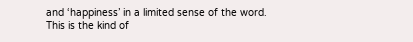and ‘happiness’ in a limited sense of the word. This is the kind of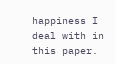happiness I deal with in this paper.